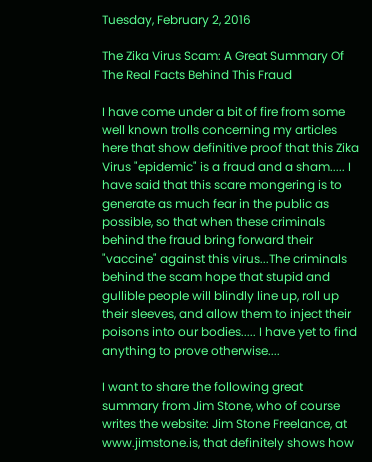Tuesday, February 2, 2016

The Zika Virus Scam: A Great Summary Of The Real Facts Behind This Fraud

I have come under a bit of fire from some well known trolls concerning my articles here that show definitive proof that this Zika Virus "epidemic" is a fraud and a sham..... I have said that this scare mongering is to generate as much fear in the public as possible, so that when these criminals behind the fraud bring forward their "vaccine" against this virus...The criminals behind the scam hope that stupid and gullible people will blindly line up, roll up their sleeves, and allow them to inject their poisons into our bodies..... I have yet to find anything to prove otherwise....

I want to share the following great summary from Jim Stone, who of course writes the website: Jim Stone Freelance, at www.jimstone.is, that definitely shows how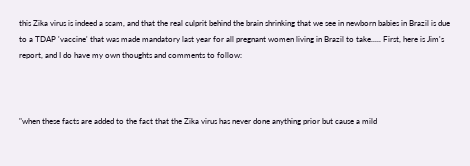this Zika virus is indeed a scam, and that the real culprit behind the brain shrinking that we see in newborn babies in Brazil is due to a TDAP 'vaccine' that was made mandatory last year for all pregnant women living in Brazil to take..... First, here is Jim's report, and I do have my own thoughts and comments to follow:



"when these facts are added to the fact that the Zika virus has never done anything prior but cause a mild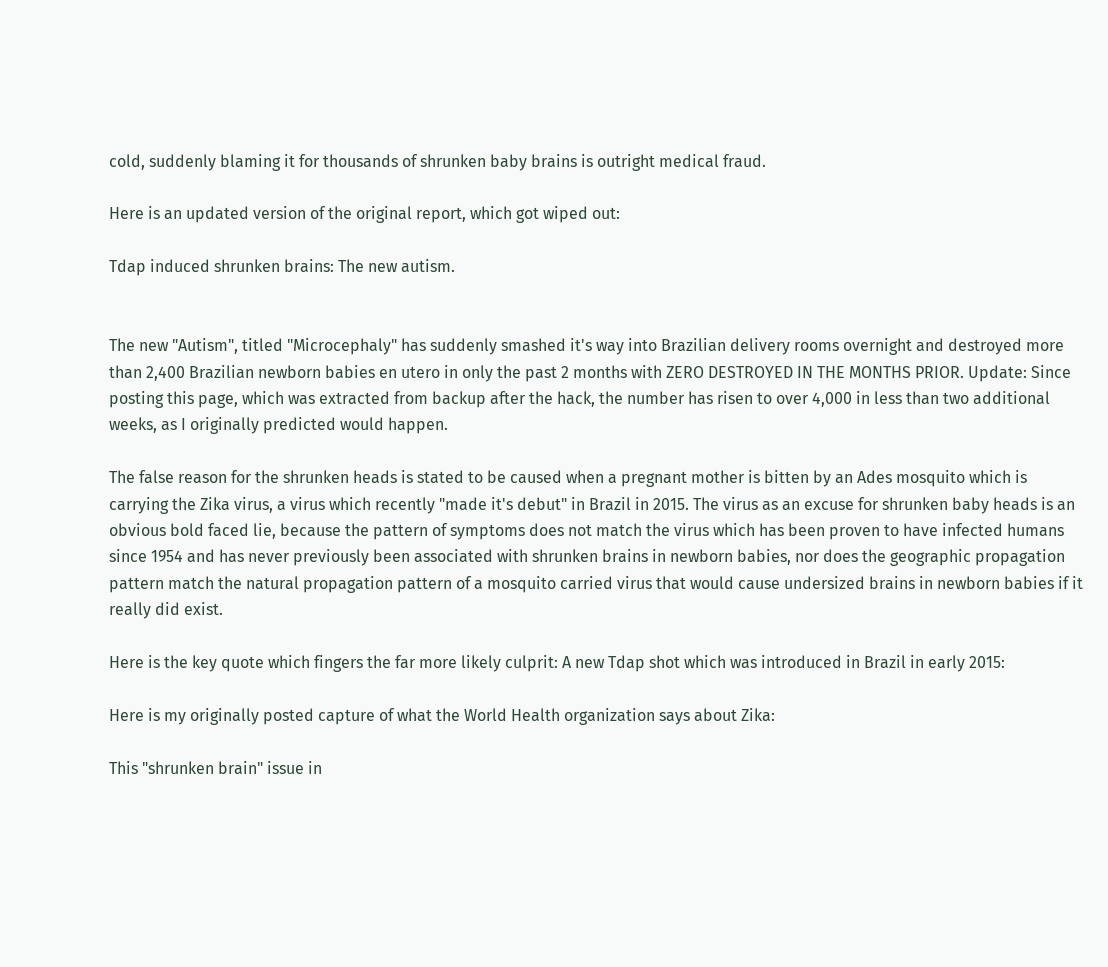cold, suddenly blaming it for thousands of shrunken baby brains is outright medical fraud.

Here is an updated version of the original report, which got wiped out:

Tdap induced shrunken brains: The new autism.


The new "Autism", titled "Microcephaly" has suddenly smashed it's way into Brazilian delivery rooms overnight and destroyed more than 2,400 Brazilian newborn babies en utero in only the past 2 months with ZERO DESTROYED IN THE MONTHS PRIOR. Update: Since posting this page, which was extracted from backup after the hack, the number has risen to over 4,000 in less than two additional weeks, as I originally predicted would happen.

The false reason for the shrunken heads is stated to be caused when a pregnant mother is bitten by an Ades mosquito which is carrying the Zika virus, a virus which recently "made it's debut" in Brazil in 2015. The virus as an excuse for shrunken baby heads is an obvious bold faced lie, because the pattern of symptoms does not match the virus which has been proven to have infected humans since 1954 and has never previously been associated with shrunken brains in newborn babies, nor does the geographic propagation pattern match the natural propagation pattern of a mosquito carried virus that would cause undersized brains in newborn babies if it really did exist.

Here is the key quote which fingers the far more likely culprit: A new Tdap shot which was introduced in Brazil in early 2015:

Here is my originally posted capture of what the World Health organization says about Zika:

This "shrunken brain" issue in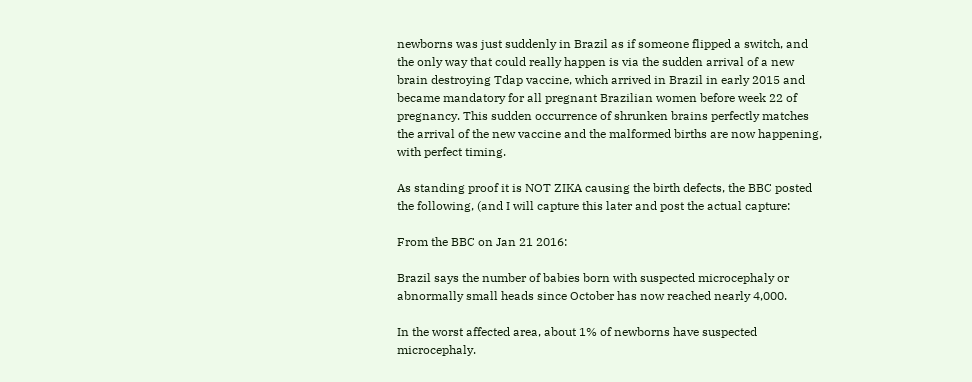newborns was just suddenly in Brazil as if someone flipped a switch, and the only way that could really happen is via the sudden arrival of a new brain destroying Tdap vaccine, which arrived in Brazil in early 2015 and became mandatory for all pregnant Brazilian women before week 22 of pregnancy. This sudden occurrence of shrunken brains perfectly matches the arrival of the new vaccine and the malformed births are now happening, with perfect timing.

As standing proof it is NOT ZIKA causing the birth defects, the BBC posted the following, (and I will capture this later and post the actual capture:

From the BBC on Jan 21 2016:

Brazil says the number of babies born with suspected microcephaly or abnormally small heads since October has now reached nearly 4,000.

In the worst affected area, about 1% of newborns have suspected microcephaly.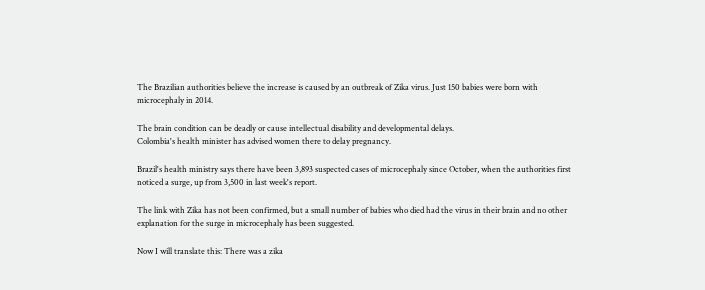The Brazilian authorities believe the increase is caused by an outbreak of Zika virus. Just 150 babies were born with microcephaly in 2014.

The brain condition can be deadly or cause intellectual disability and developmental delays.
Colombia's health minister has advised women there to delay pregnancy.

Brazil's health ministry says there have been 3,893 suspected cases of microcephaly since October, when the authorities first noticed a surge, up from 3,500 in last week's report.

The link with Zika has not been confirmed, but a small number of babies who died had the virus in their brain and no other explanation for the surge in microcephaly has been suggested.

Now I will translate this: There was a zika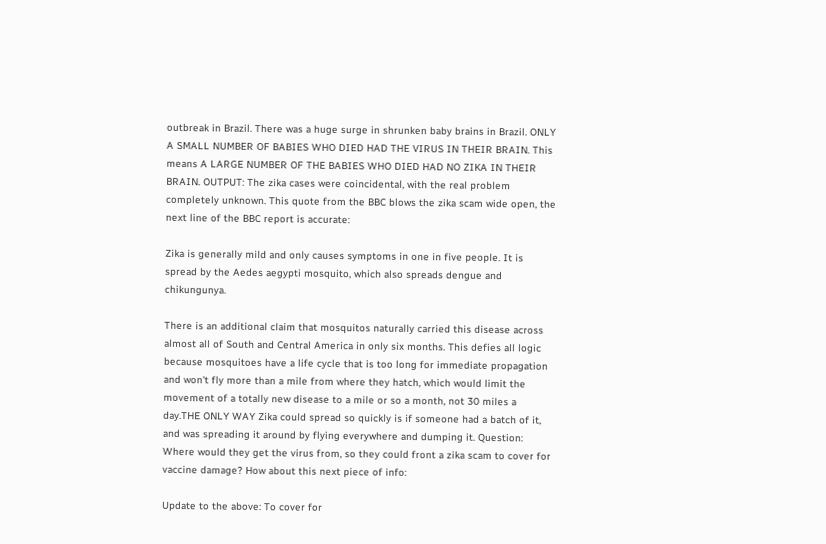outbreak in Brazil. There was a huge surge in shrunken baby brains in Brazil. ONLY A SMALL NUMBER OF BABIES WHO DIED HAD THE VIRUS IN THEIR BRAIN. This means A LARGE NUMBER OF THE BABIES WHO DIED HAD NO ZIKA IN THEIR BRAIN. OUTPUT: The zika cases were coincidental, with the real problem completely unknown. This quote from the BBC blows the zika scam wide open, the next line of the BBC report is accurate:

Zika is generally mild and only causes symptoms in one in five people. It is spread by the Aedes aegypti mosquito, which also spreads dengue and chikungunya.

There is an additional claim that mosquitos naturally carried this disease across almost all of South and Central America in only six months. This defies all logic because mosquitoes have a life cycle that is too long for immediate propagation and won't fly more than a mile from where they hatch, which would limit the movement of a totally new disease to a mile or so a month, not 30 miles a day.THE ONLY WAY Zika could spread so quickly is if someone had a batch of it, and was spreading it around by flying everywhere and dumping it. Question: Where would they get the virus from, so they could front a zika scam to cover for vaccine damage? How about this next piece of info:

Update to the above: To cover for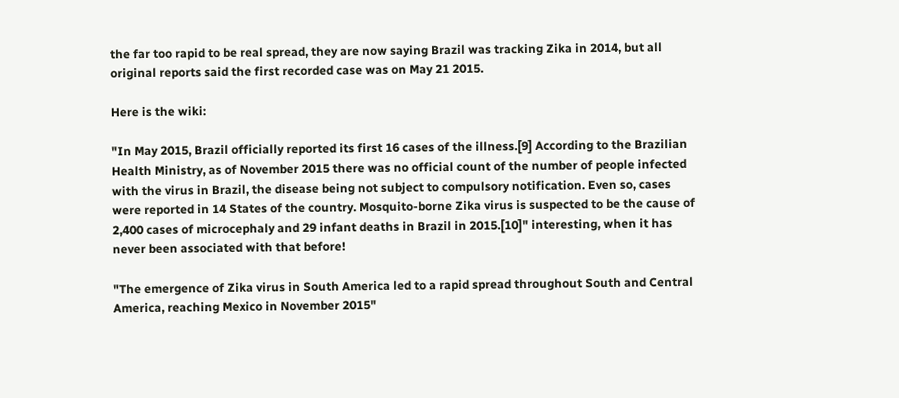the far too rapid to be real spread, they are now saying Brazil was tracking Zika in 2014, but all original reports said the first recorded case was on May 21 2015.

Here is the wiki:

"In May 2015, Brazil officially reported its first 16 cases of the illness.[9] According to the Brazilian Health Ministry, as of November 2015 there was no official count of the number of people infected with the virus in Brazil, the disease being not subject to compulsory notification. Even so, cases were reported in 14 States of the country. Mosquito-borne Zika virus is suspected to be the cause of 2,400 cases of microcephaly and 29 infant deaths in Brazil in 2015.[10]" interesting, when it has never been associated with that before!

"The emergence of Zika virus in South America led to a rapid spread throughout South and Central America, reaching Mexico in November 2015"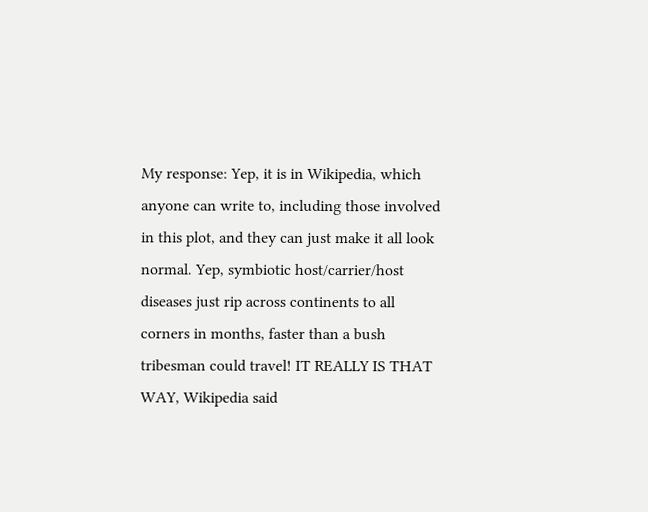My response: Yep, it is in Wikipedia, which anyone can write to, including those involved in this plot, and they can just make it all look normal. Yep, symbiotic host/carrier/host diseases just rip across continents to all corners in months, faster than a bush tribesman could travel! IT REALLY IS THAT WAY, Wikipedia said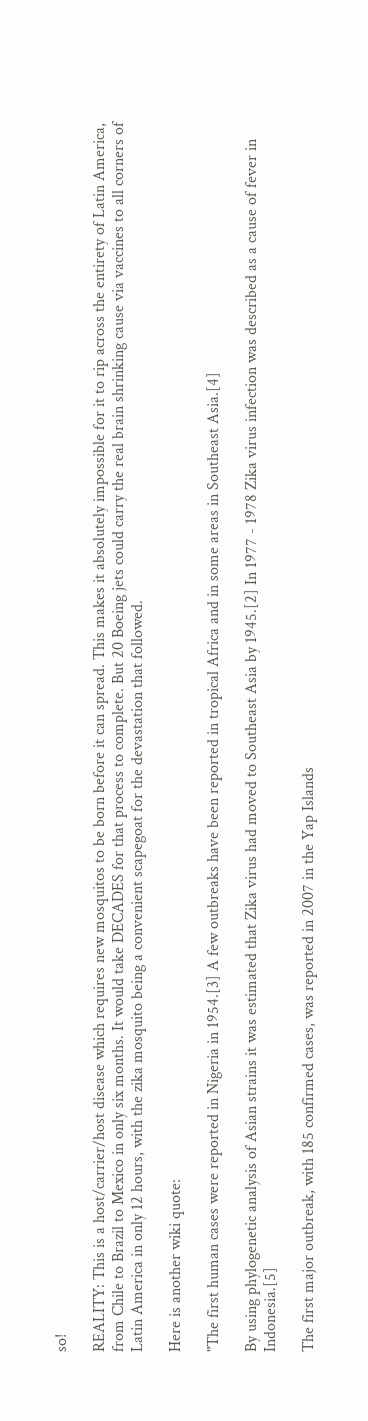so!

REALITY: This is a host/carrier/host disease which requires new mosquitos to be born before it can spread. This makes it absolutely impossible for it to rip across the entirety of Latin America, from Chile to Brazil to Mexico in only six months. It would take DECADES for that process to complete. But 20 Boeing jets could carry the real brain shrinking cause via vaccines to all corners of Latin America in only 12 hours, with the zika mosquito being a convenient scapegoat for the devastation that followed.

Here is another wiki quote:

"The first human cases were reported in Nigeria in 1954.[3] A few outbreaks have been reported in tropical Africa and in some areas in Southeast Asia.[4]

By using phylogenetic analysis of Asian strains it was estimated that Zika virus had moved to Southeast Asia by 1945.[2] In 1977 - 1978 Zika virus infection was described as a cause of fever in Indonesia.[5]

The first major outbreak, with 185 confirmed cases, was reported in 2007 in the Yap Islands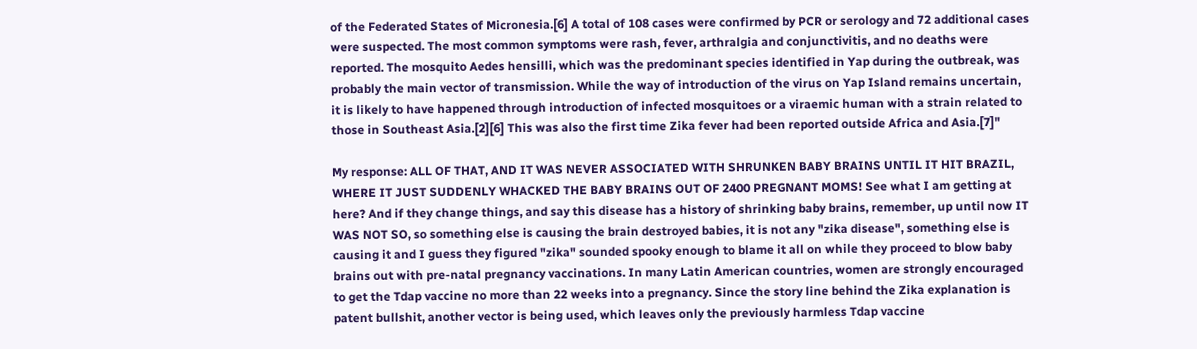of the Federated States of Micronesia.[6] A total of 108 cases were confirmed by PCR or serology and 72 additional cases were suspected. The most common symptoms were rash, fever, arthralgia and conjunctivitis, and no deaths were reported. The mosquito Aedes hensilli, which was the predominant species identified in Yap during the outbreak, was probably the main vector of transmission. While the way of introduction of the virus on Yap Island remains uncertain, it is likely to have happened through introduction of infected mosquitoes or a viraemic human with a strain related to those in Southeast Asia.[2][6] This was also the first time Zika fever had been reported outside Africa and Asia.[7]"

My response: ALL OF THAT, AND IT WAS NEVER ASSOCIATED WITH SHRUNKEN BABY BRAINS UNTIL IT HIT BRAZIL, WHERE IT JUST SUDDENLY WHACKED THE BABY BRAINS OUT OF 2400 PREGNANT MOMS! See what I am getting at here? And if they change things, and say this disease has a history of shrinking baby brains, remember, up until now IT WAS NOT SO, so something else is causing the brain destroyed babies, it is not any "zika disease", something else is causing it and I guess they figured "zika" sounded spooky enough to blame it all on while they proceed to blow baby brains out with pre-natal pregnancy vaccinations. In many Latin American countries, women are strongly encouraged to get the Tdap vaccine no more than 22 weeks into a pregnancy. Since the story line behind the Zika explanation is patent bullshit, another vector is being used, which leaves only the previously harmless Tdap vaccine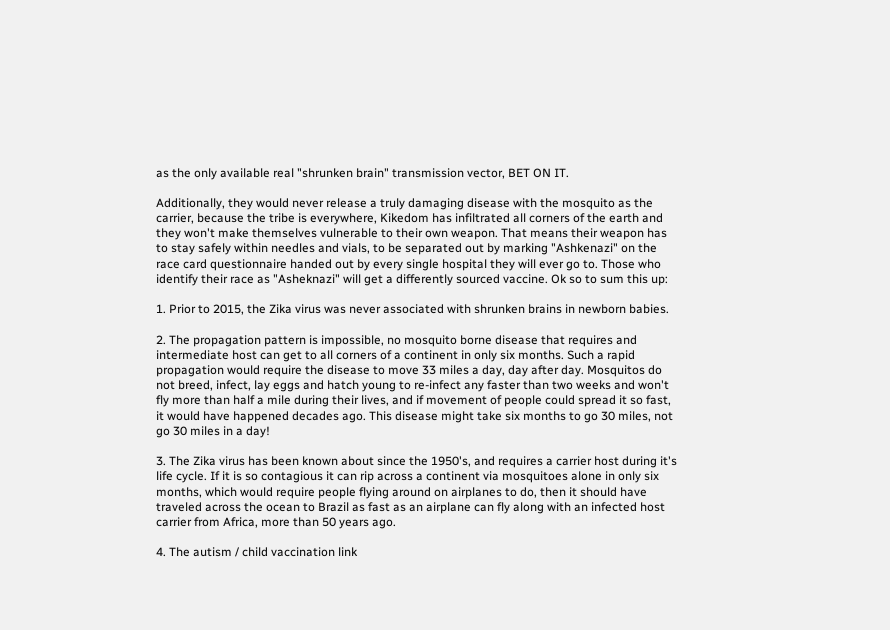as the only available real "shrunken brain" transmission vector, BET ON IT.

Additionally, they would never release a truly damaging disease with the mosquito as the carrier, because the tribe is everywhere, Kikedom has infiltrated all corners of the earth and they won't make themselves vulnerable to their own weapon. That means their weapon has to stay safely within needles and vials, to be separated out by marking "Ashkenazi" on the race card questionnaire handed out by every single hospital they will ever go to. Those who identify their race as "Asheknazi" will get a differently sourced vaccine. Ok so to sum this up:

1. Prior to 2015, the Zika virus was never associated with shrunken brains in newborn babies.

2. The propagation pattern is impossible, no mosquito borne disease that requires and intermediate host can get to all corners of a continent in only six months. Such a rapid propagation would require the disease to move 33 miles a day, day after day. Mosquitos do not breed, infect, lay eggs and hatch young to re-infect any faster than two weeks and won't fly more than half a mile during their lives, and if movement of people could spread it so fast, it would have happened decades ago. This disease might take six months to go 30 miles, not go 30 miles in a day!

3. The Zika virus has been known about since the 1950's, and requires a carrier host during it's life cycle. If it is so contagious it can rip across a continent via mosquitoes alone in only six months, which would require people flying around on airplanes to do, then it should have traveled across the ocean to Brazil as fast as an airplane can fly along with an infected host carrier from Africa, more than 50 years ago.

4. The autism / child vaccination link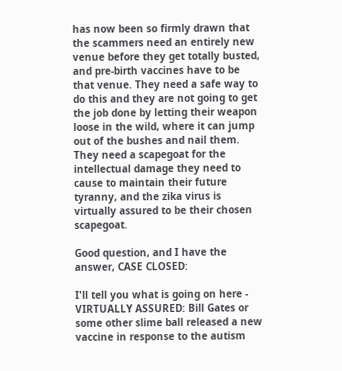has now been so firmly drawn that the scammers need an entirely new venue before they get totally busted, and pre-birth vaccines have to be that venue. They need a safe way to do this and they are not going to get the job done by letting their weapon loose in the wild, where it can jump out of the bushes and nail them. They need a scapegoat for the intellectual damage they need to cause to maintain their future tyranny, and the zika virus is virtually assured to be their chosen scapegoat.

Good question, and I have the answer, CASE CLOSED:

I'll tell you what is going on here - VIRTUALLY ASSURED: Bill Gates or some other slime ball released a new vaccine in response to the autism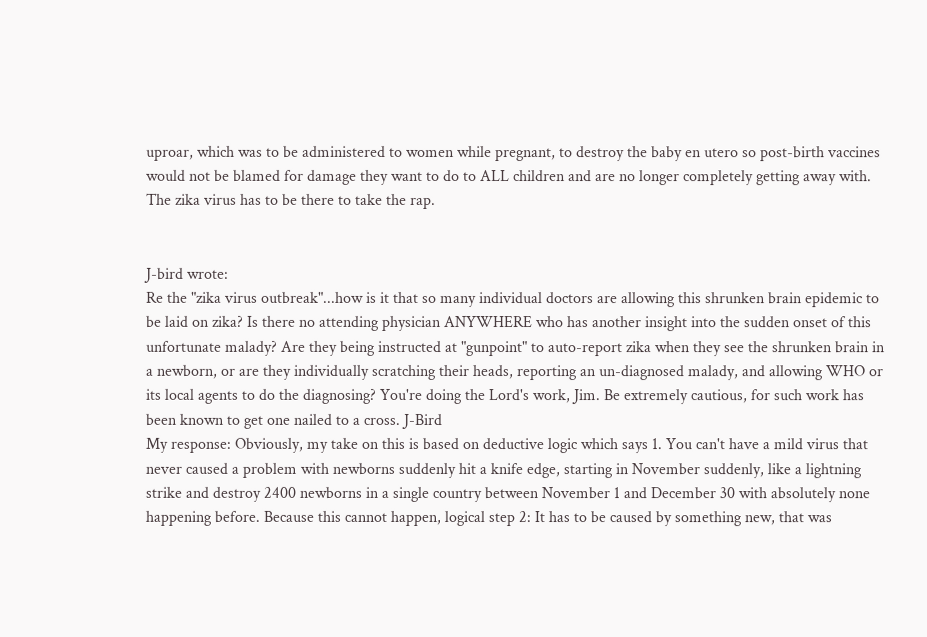uproar, which was to be administered to women while pregnant, to destroy the baby en utero so post-birth vaccines would not be blamed for damage they want to do to ALL children and are no longer completely getting away with. The zika virus has to be there to take the rap.


J-bird wrote:
Re the "zika virus outbreak"...how is it that so many individual doctors are allowing this shrunken brain epidemic to be laid on zika? Is there no attending physician ANYWHERE who has another insight into the sudden onset of this unfortunate malady? Are they being instructed at "gunpoint" to auto-report zika when they see the shrunken brain in a newborn, or are they individually scratching their heads, reporting an un-diagnosed malady, and allowing WHO or its local agents to do the diagnosing? You're doing the Lord's work, Jim. Be extremely cautious, for such work has been known to get one nailed to a cross. J-Bird
My response: Obviously, my take on this is based on deductive logic which says 1. You can't have a mild virus that never caused a problem with newborns suddenly hit a knife edge, starting in November suddenly, like a lightning strike and destroy 2400 newborns in a single country between November 1 and December 30 with absolutely none happening before. Because this cannot happen, logical step 2: It has to be caused by something new, that was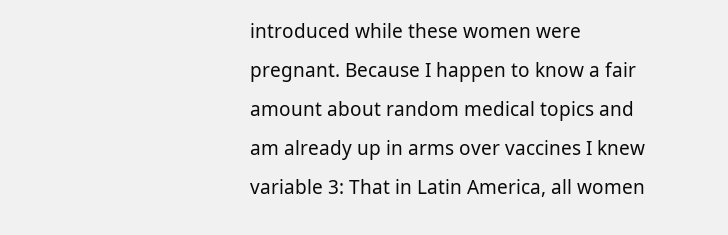introduced while these women were pregnant. Because I happen to know a fair amount about random medical topics and am already up in arms over vaccines I knew variable 3: That in Latin America, all women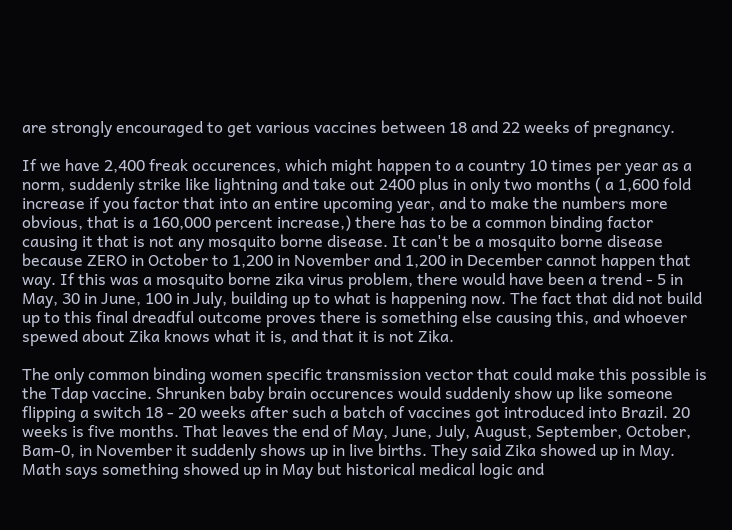are strongly encouraged to get various vaccines between 18 and 22 weeks of pregnancy.

If we have 2,400 freak occurences, which might happen to a country 10 times per year as a norm, suddenly strike like lightning and take out 2400 plus in only two months ( a 1,600 fold increase if you factor that into an entire upcoming year, and to make the numbers more obvious, that is a 160,000 percent increase,) there has to be a common binding factor causing it that is not any mosquito borne disease. It can't be a mosquito borne disease because ZERO in October to 1,200 in November and 1,200 in December cannot happen that way. If this was a mosquito borne zika virus problem, there would have been a trend - 5 in May, 30 in June, 100 in July, building up to what is happening now. The fact that did not build up to this final dreadful outcome proves there is something else causing this, and whoever spewed about Zika knows what it is, and that it is not Zika.

The only common binding women specific transmission vector that could make this possible is the Tdap vaccine. Shrunken baby brain occurences would suddenly show up like someone flipping a switch 18 - 20 weeks after such a batch of vaccines got introduced into Brazil. 20 weeks is five months. That leaves the end of May, June, July, August, September, October, Bam-0, in November it suddenly shows up in live births. They said Zika showed up in May. Math says something showed up in May but historical medical logic and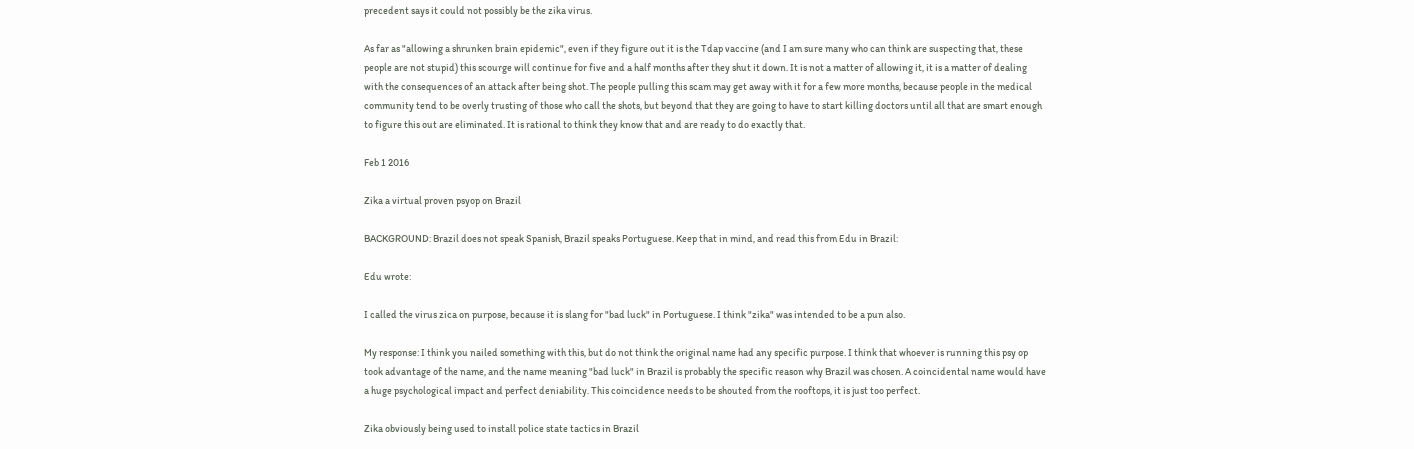precedent says it could not possibly be the zika virus.

As far as "allowing a shrunken brain epidemic", even if they figure out it is the Tdap vaccine (and I am sure many who can think are suspecting that, these people are not stupid) this scourge will continue for five and a half months after they shut it down. It is not a matter of allowing it, it is a matter of dealing with the consequences of an attack after being shot. The people pulling this scam may get away with it for a few more months, because people in the medical community tend to be overly trusting of those who call the shots, but beyond that they are going to have to start killing doctors until all that are smart enough to figure this out are eliminated. It is rational to think they know that and are ready to do exactly that.

Feb 1 2016

Zika a virtual proven psyop on Brazil

BACKGROUND: Brazil does not speak Spanish, Brazil speaks Portuguese. Keep that in mind, and read this from Edu in Brazil:

Edu wrote:

I called the virus zica on purpose, because it is slang for "bad luck" in Portuguese. I think "zika" was intended to be a pun also.

My response: I think you nailed something with this, but do not think the original name had any specific purpose. I think that whoever is running this psy op took advantage of the name, and the name meaning "bad luck" in Brazil is probably the specific reason why Brazil was chosen. A coincidental name would have a huge psychological impact and perfect deniability. This coincidence needs to be shouted from the rooftops, it is just too perfect.

Zika obviously being used to install police state tactics in Brazil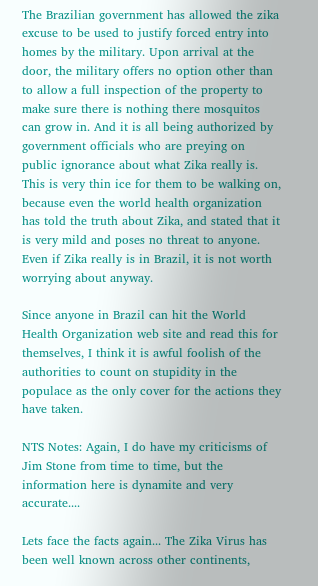The Brazilian government has allowed the zika excuse to be used to justify forced entry into homes by the military. Upon arrival at the door, the military offers no option other than to allow a full inspection of the property to make sure there is nothing there mosquitos can grow in. And it is all being authorized by government officials who are preying on public ignorance about what Zika really is. This is very thin ice for them to be walking on, because even the world health organization has told the truth about Zika, and stated that it is very mild and poses no threat to anyone. Even if Zika really is in Brazil, it is not worth worrying about anyway.

Since anyone in Brazil can hit the World Health Organization web site and read this for themselves, I think it is awful foolish of the authorities to count on stupidity in the populace as the only cover for the actions they have taken.

NTS Notes: Again, I do have my criticisms of Jim Stone from time to time, but the information here is dynamite and very accurate....

Lets face the facts again... The Zika Virus has been well known across other continents,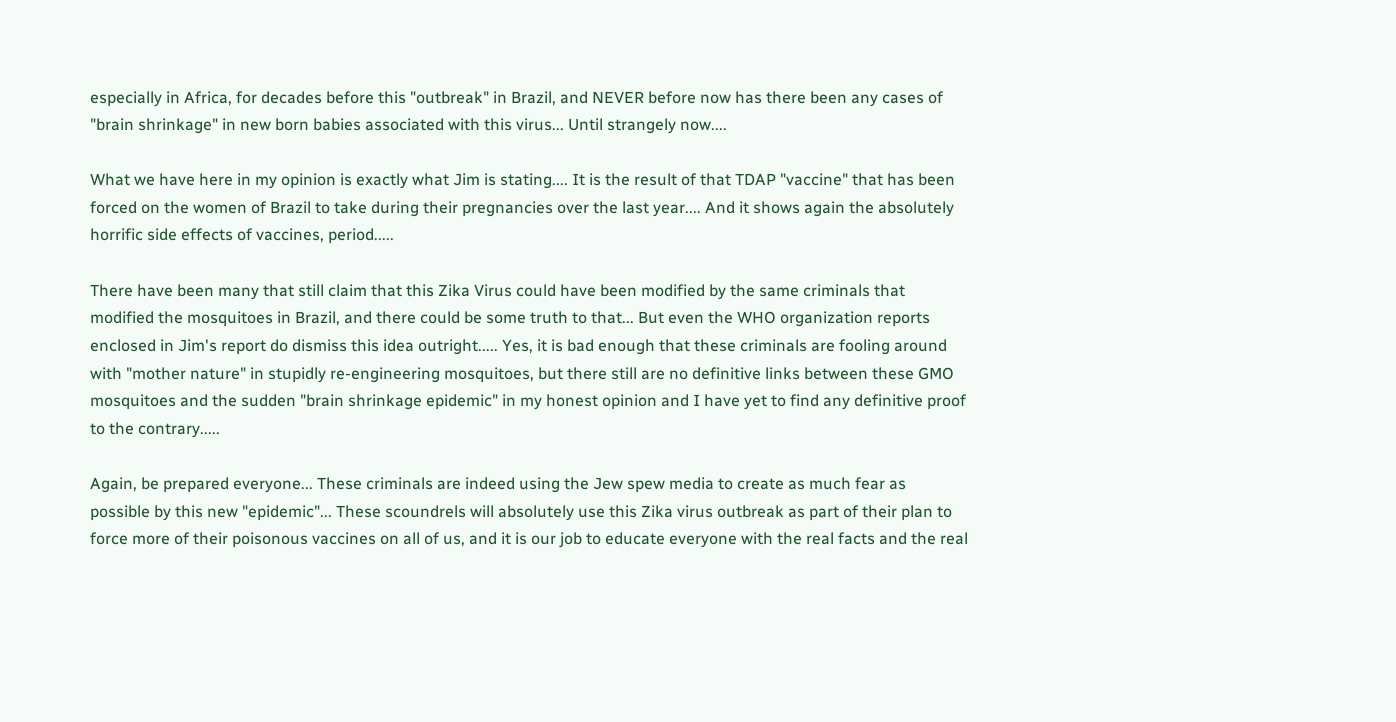especially in Africa, for decades before this "outbreak" in Brazil, and NEVER before now has there been any cases of "brain shrinkage" in new born babies associated with this virus... Until strangely now....

What we have here in my opinion is exactly what Jim is stating.... It is the result of that TDAP "vaccine" that has been forced on the women of Brazil to take during their pregnancies over the last year.... And it shows again the absolutely horrific side effects of vaccines, period.....

There have been many that still claim that this Zika Virus could have been modified by the same criminals that modified the mosquitoes in Brazil, and there could be some truth to that... But even the WHO organization reports enclosed in Jim's report do dismiss this idea outright..... Yes, it is bad enough that these criminals are fooling around with "mother nature" in stupidly re-engineering mosquitoes, but there still are no definitive links between these GMO mosquitoes and the sudden "brain shrinkage epidemic" in my honest opinion and I have yet to find any definitive proof to the contrary.....

Again, be prepared everyone... These criminals are indeed using the Jew spew media to create as much fear as possible by this new "epidemic"... These scoundrels will absolutely use this Zika virus outbreak as part of their plan to force more of their poisonous vaccines on all of us, and it is our job to educate everyone with the real facts and the real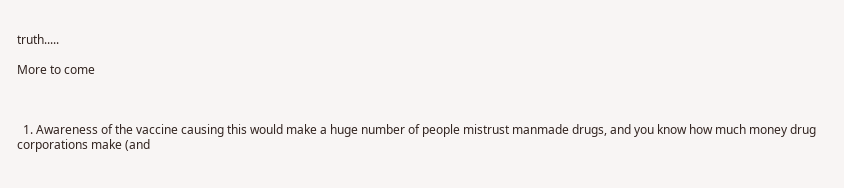truth.....

More to come



  1. Awareness of the vaccine causing this would make a huge number of people mistrust manmade drugs, and you know how much money drug corporations make (and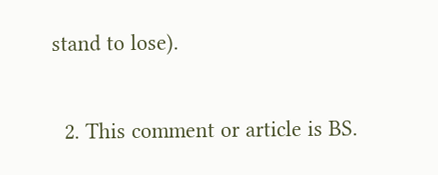stand to lose).

  2. This comment or article is BS.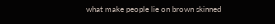what make people lie on brown skinned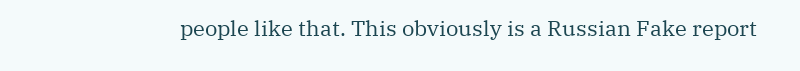people like that. This obviously is a Russian Fake report